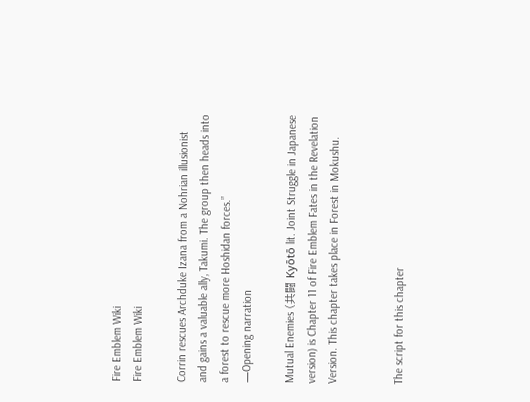Fire Emblem Wiki
Fire Emblem Wiki

Corrin rescues Archduke Izana from a Nohrian illusionist and gains a valuable ally, Takumi. The group then heads into a forest to rescue more Hoshidan forces.”
—Opening narration

Mutual Enemies (共闘 Kyōtō lit. Joint Struggle in Japanese version) is Chapter 11 of Fire Emblem Fates in the Revelation Version. This chapter takes place in Forest in Mokushu.


The script for this chapter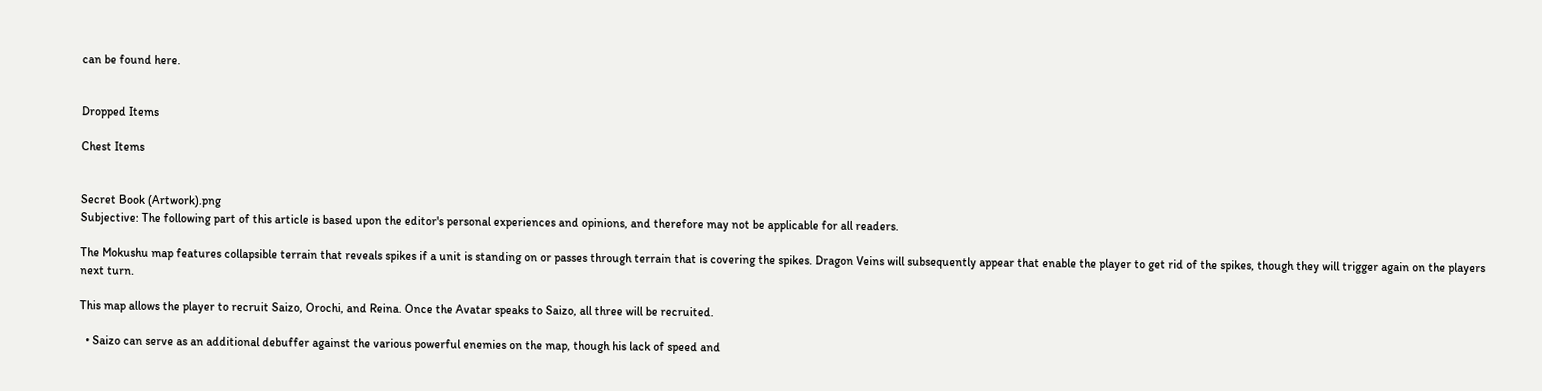can be found here.


Dropped Items

Chest Items


Secret Book (Artwork).png
Subjective: The following part of this article is based upon the editor's personal experiences and opinions, and therefore may not be applicable for all readers.

The Mokushu map features collapsible terrain that reveals spikes if a unit is standing on or passes through terrain that is covering the spikes. Dragon Veins will subsequently appear that enable the player to get rid of the spikes, though they will trigger again on the players next turn.

This map allows the player to recruit Saizo, Orochi, and Reina. Once the Avatar speaks to Saizo, all three will be recruited.

  • Saizo can serve as an additional debuffer against the various powerful enemies on the map, though his lack of speed and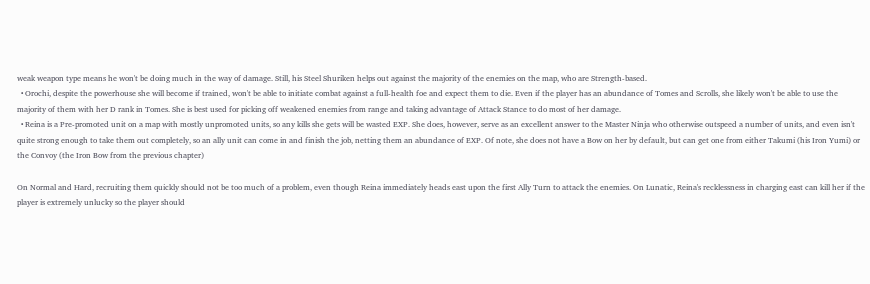weak weapon type means he won't be doing much in the way of damage. Still, his Steel Shuriken helps out against the majority of the enemies on the map, who are Strength-based.
  • Orochi, despite the powerhouse she will become if trained, won't be able to initiate combat against a full-health foe and expect them to die. Even if the player has an abundance of Tomes and Scrolls, she likely won't be able to use the majority of them with her D rank in Tomes. She is best used for picking off weakened enemies from range and taking advantage of Attack Stance to do most of her damage.
  • Reina is a Pre-promoted unit on a map with mostly unpromoted units, so any kills she gets will be wasted EXP. She does, however, serve as an excellent answer to the Master Ninja who otherwise outspeed a number of units, and even isn't quite strong enough to take them out completely, so an ally unit can come in and finish the job, netting them an abundance of EXP. Of note, she does not have a Bow on her by default, but can get one from either Takumi (his Iron Yumi) or the Convoy (the Iron Bow from the previous chapter)

On Normal and Hard, recruiting them quickly should not be too much of a problem, even though Reina immediately heads east upon the first Ally Turn to attack the enemies. On Lunatic, Reina's recklessness in charging east can kill her if the player is extremely unlucky so the player should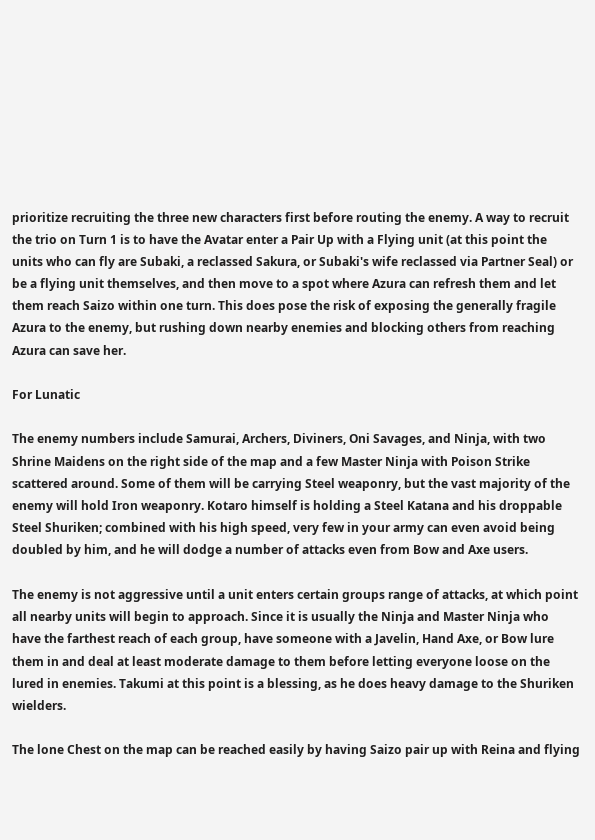prioritize recruiting the three new characters first before routing the enemy. A way to recruit the trio on Turn 1 is to have the Avatar enter a Pair Up with a Flying unit (at this point the units who can fly are Subaki, a reclassed Sakura, or Subaki's wife reclassed via Partner Seal) or be a flying unit themselves, and then move to a spot where Azura can refresh them and let them reach Saizo within one turn. This does pose the risk of exposing the generally fragile Azura to the enemy, but rushing down nearby enemies and blocking others from reaching Azura can save her.

For Lunatic

The enemy numbers include Samurai, Archers, Diviners, Oni Savages, and Ninja, with two Shrine Maidens on the right side of the map and a few Master Ninja with Poison Strike scattered around. Some of them will be carrying Steel weaponry, but the vast majority of the enemy will hold Iron weaponry. Kotaro himself is holding a Steel Katana and his droppable Steel Shuriken; combined with his high speed, very few in your army can even avoid being doubled by him, and he will dodge a number of attacks even from Bow and Axe users.

The enemy is not aggressive until a unit enters certain groups range of attacks, at which point all nearby units will begin to approach. Since it is usually the Ninja and Master Ninja who have the farthest reach of each group, have someone with a Javelin, Hand Axe, or Bow lure them in and deal at least moderate damage to them before letting everyone loose on the lured in enemies. Takumi at this point is a blessing, as he does heavy damage to the Shuriken wielders.

The lone Chest on the map can be reached easily by having Saizo pair up with Reina and flying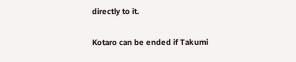directly to it.

Kotaro can be ended if Takumi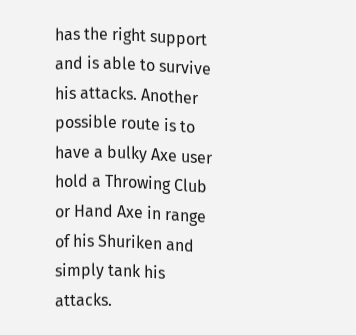has the right support and is able to survive his attacks. Another possible route is to have a bulky Axe user hold a Throwing Club or Hand Axe in range of his Shuriken and simply tank his attacks.